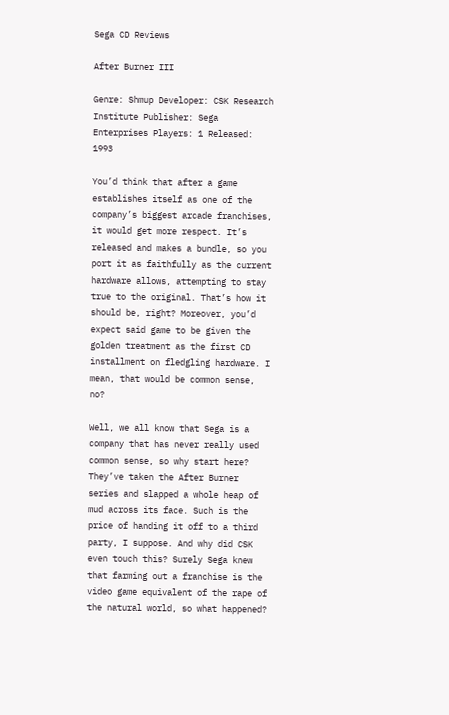Sega CD Reviews

After Burner III

Genre: Shmup Developer: CSK Research Institute Publisher: Sega Enterprises Players: 1 Released: 1993

You’d think that after a game establishes itself as one of the company’s biggest arcade franchises, it would get more respect. It’s released and makes a bundle, so you port it as faithfully as the current hardware allows, attempting to stay true to the original. That’s how it should be, right? Moreover, you’d expect said game to be given the golden treatment as the first CD installment on fledgling hardware. I mean, that would be common sense, no?

Well, we all know that Sega is a company that has never really used common sense, so why start here? They’ve taken the After Burner series and slapped a whole heap of mud across its face. Such is the price of handing it off to a third party, I suppose. And why did CSK even touch this? Surely Sega knew that farming out a franchise is the video game equivalent of the rape of the natural world, so what happened?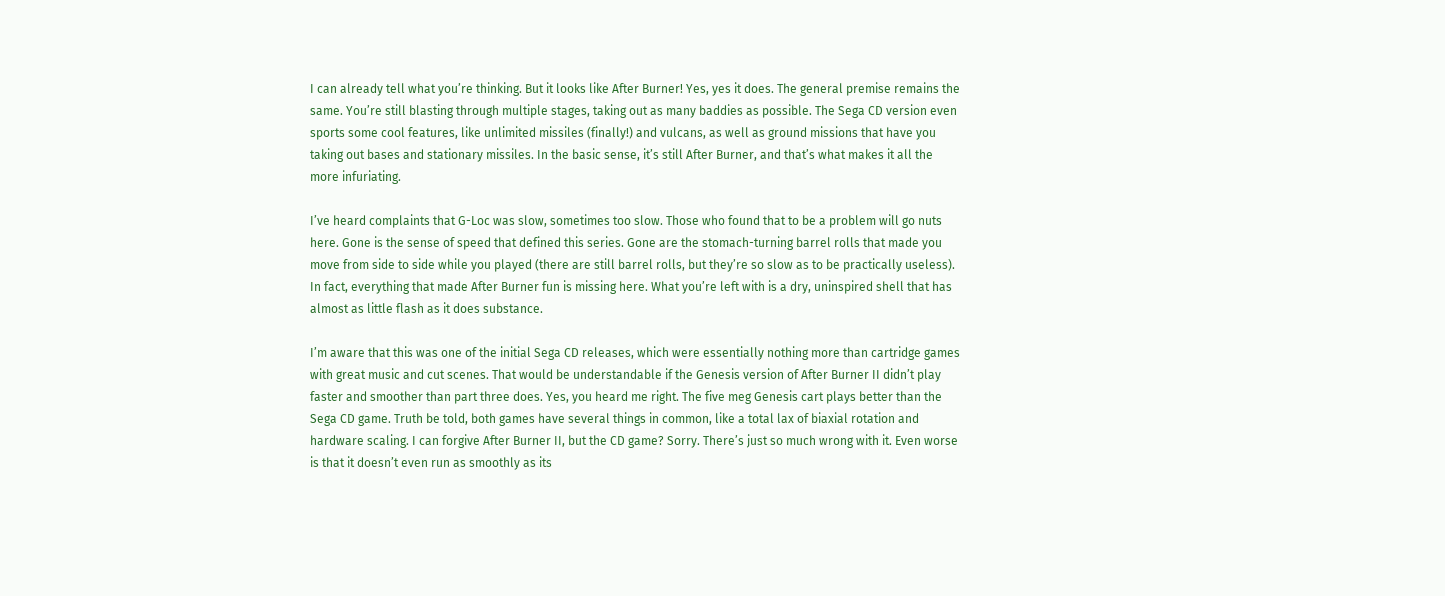I can already tell what you’re thinking. But it looks like After Burner! Yes, yes it does. The general premise remains the same. You’re still blasting through multiple stages, taking out as many baddies as possible. The Sega CD version even sports some cool features, like unlimited missiles (finally!) and vulcans, as well as ground missions that have you taking out bases and stationary missiles. In the basic sense, it’s still After Burner, and that’s what makes it all the more infuriating.

I’ve heard complaints that G-Loc was slow, sometimes too slow. Those who found that to be a problem will go nuts here. Gone is the sense of speed that defined this series. Gone are the stomach-turning barrel rolls that made you move from side to side while you played (there are still barrel rolls, but they’re so slow as to be practically useless). In fact, everything that made After Burner fun is missing here. What you’re left with is a dry, uninspired shell that has almost as little flash as it does substance.

I’m aware that this was one of the initial Sega CD releases, which were essentially nothing more than cartridge games with great music and cut scenes. That would be understandable if the Genesis version of After Burner II didn’t play faster and smoother than part three does. Yes, you heard me right. The five meg Genesis cart plays better than the Sega CD game. Truth be told, both games have several things in common, like a total lax of biaxial rotation and hardware scaling. I can forgive After Burner II, but the CD game? Sorry. There’s just so much wrong with it. Even worse is that it doesn’t even run as smoothly as its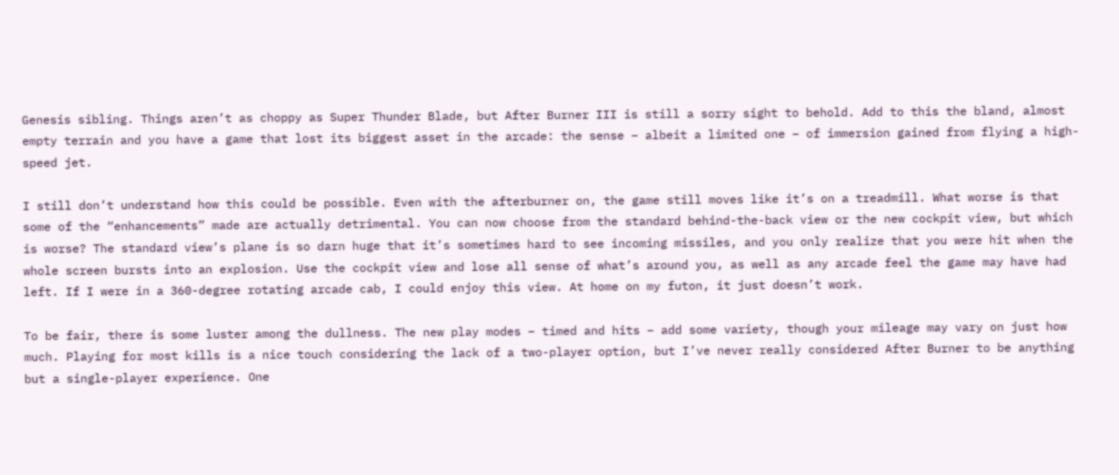Genesis sibling. Things aren’t as choppy as Super Thunder Blade, but After Burner III is still a sorry sight to behold. Add to this the bland, almost empty terrain and you have a game that lost its biggest asset in the arcade: the sense – albeit a limited one – of immersion gained from flying a high-speed jet.

I still don’t understand how this could be possible. Even with the afterburner on, the game still moves like it’s on a treadmill. What worse is that some of the “enhancements” made are actually detrimental. You can now choose from the standard behind-the-back view or the new cockpit view, but which is worse? The standard view’s plane is so darn huge that it’s sometimes hard to see incoming missiles, and you only realize that you were hit when the whole screen bursts into an explosion. Use the cockpit view and lose all sense of what’s around you, as well as any arcade feel the game may have had left. If I were in a 360-degree rotating arcade cab, I could enjoy this view. At home on my futon, it just doesn’t work.

To be fair, there is some luster among the dullness. The new play modes – timed and hits – add some variety, though your mileage may vary on just how much. Playing for most kills is a nice touch considering the lack of a two-player option, but I’ve never really considered After Burner to be anything but a single-player experience. One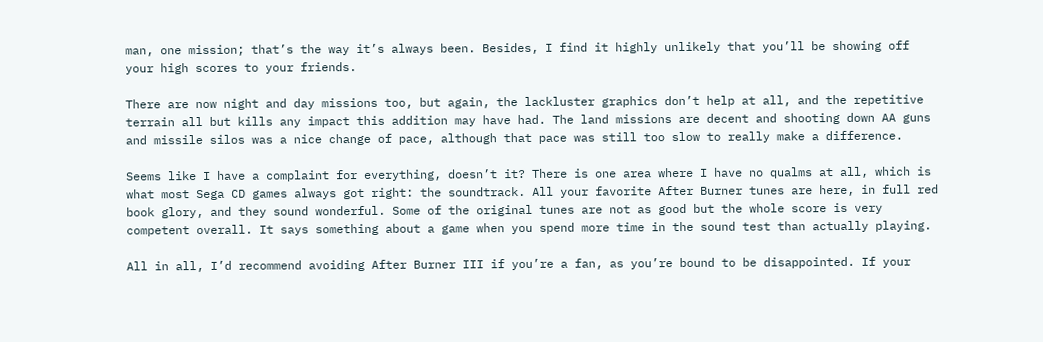man, one mission; that’s the way it’s always been. Besides, I find it highly unlikely that you’ll be showing off your high scores to your friends.

There are now night and day missions too, but again, the lackluster graphics don’t help at all, and the repetitive terrain all but kills any impact this addition may have had. The land missions are decent and shooting down AA guns and missile silos was a nice change of pace, although that pace was still too slow to really make a difference.

Seems like I have a complaint for everything, doesn’t it? There is one area where I have no qualms at all, which is what most Sega CD games always got right: the soundtrack. All your favorite After Burner tunes are here, in full red book glory, and they sound wonderful. Some of the original tunes are not as good but the whole score is very competent overall. It says something about a game when you spend more time in the sound test than actually playing.

All in all, I’d recommend avoiding After Burner III if you’re a fan, as you’re bound to be disappointed. If your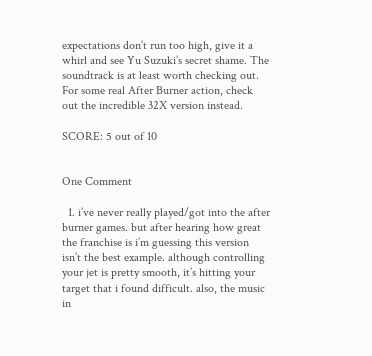expectations don’t run too high, give it a whirl and see Yu Suzuki’s secret shame. The soundtrack is at least worth checking out. For some real After Burner action, check out the incredible 32X version instead.

SCORE: 5 out of 10


One Comment

  1. i’ve never really played/got into the after burner games. but after hearing how great the franchise is i’m guessing this version isn’t the best example. although controlling your jet is pretty smooth, it’s hitting your target that i found difficult. also, the music in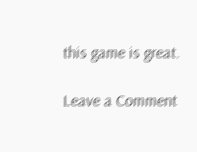this game is great.

Leave a Comment